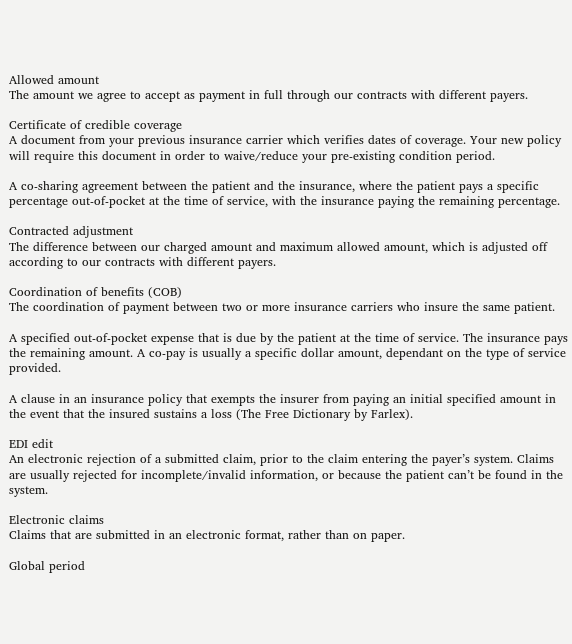Allowed amount
The amount we agree to accept as payment in full through our contracts with different payers.

Certificate of credible coverage
A document from your previous insurance carrier which verifies dates of coverage. Your new policy will require this document in order to waive/reduce your pre-existing condition period.

A co-sharing agreement between the patient and the insurance, where the patient pays a specific percentage out-of-pocket at the time of service, with the insurance paying the remaining percentage.

Contracted adjustment
The difference between our charged amount and maximum allowed amount, which is adjusted off according to our contracts with different payers.

Coordination of benefits (COB)
The coordination of payment between two or more insurance carriers who insure the same patient.

A specified out-of-pocket expense that is due by the patient at the time of service. The insurance pays the remaining amount. A co-pay is usually a specific dollar amount, dependant on the type of service provided.

A clause in an insurance policy that exempts the insurer from paying an initial specified amount in the event that the insured sustains a loss (The Free Dictionary by Farlex).

EDI edit
An electronic rejection of a submitted claim, prior to the claim entering the payer’s system. Claims are usually rejected for incomplete/invalid information, or because the patient can’t be found in the system.

Electronic claims
Claims that are submitted in an electronic format, rather than on paper.

Global period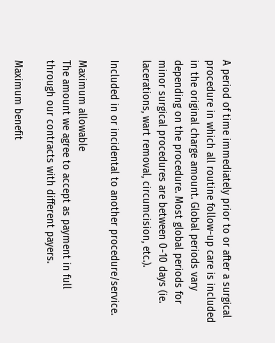A period of time immediately prior to or after a surgical procedure in which all routine follow-up care is included in the original charge amount. Global periods vary depending on the procedure. Most global periods for minor surgical procedures are between 0-10 days (ie. lacerations, wart removal, circumcision, etc.).

Included in or incidental to another procedure/service.

Maximum allowable
The amount we agree to accept as payment in full through our contracts with different payers.

Maximum benefit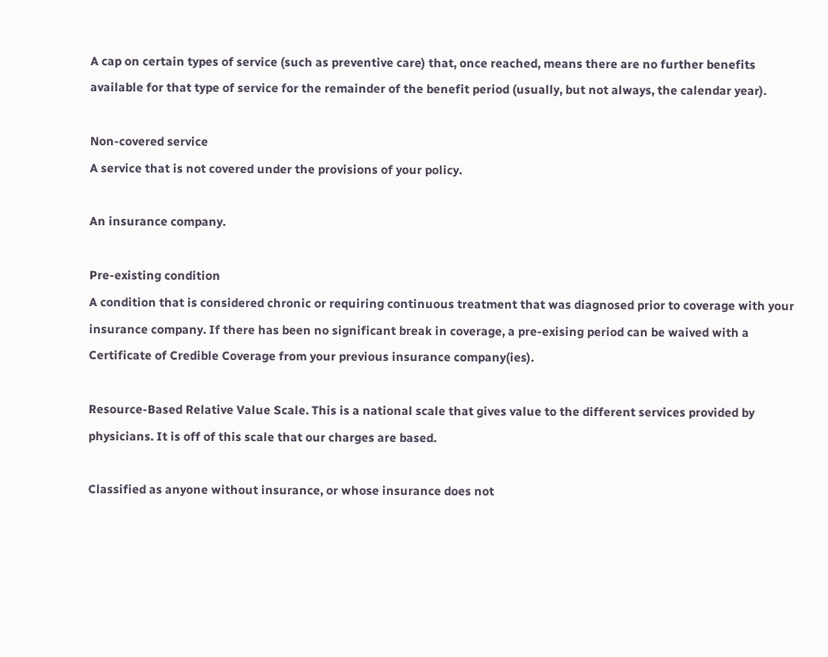A cap on certain types of service (such as preventive care) that, once reached, means there are no further benefits available for that type of service for the remainder of the benefit period (usually, but not always, the calendar year).

Non-covered service
A service that is not covered under the provisions of your policy.

An insurance company.

Pre-existing condition
A condition that is considered chronic or requiring continuous treatment that was diagnosed prior to coverage with your insurance company. If there has been no significant break in coverage, a pre-exising period can be waived with a Certificate of Credible Coverage from your previous insurance company(ies).

Resource-Based Relative Value Scale. This is a national scale that gives value to the different services provided by physicians. It is off of this scale that our charges are based.

Classified as anyone without insurance, or whose insurance does not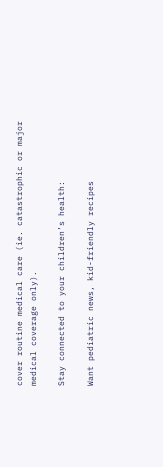cover routine medical care (ie. catastrophic or major medical coverage only).

Stay connected to your children’s health:

Want pediatric news, kid-friendly recipes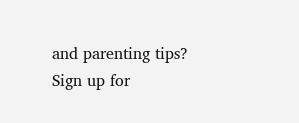and parenting tips?
Sign up for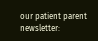our patient parent newsletter: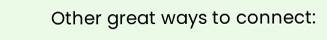Other great ways to connect: